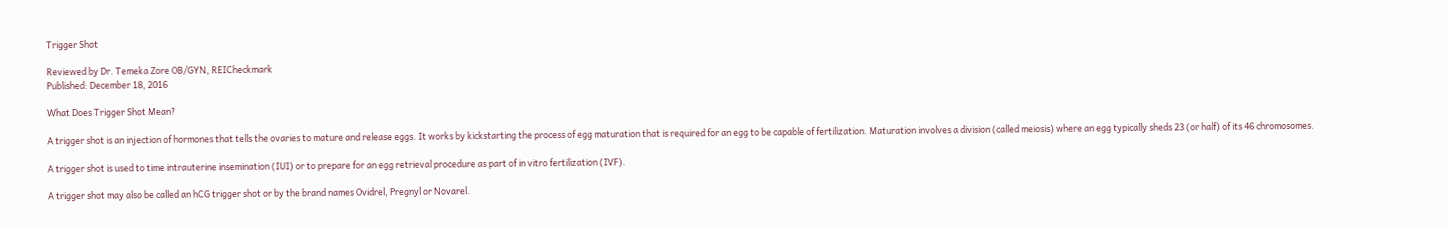Trigger Shot

Reviewed by Dr. Temeka Zore OB/GYN, REICheckmark
Published: December 18, 2016

What Does Trigger Shot Mean?

A trigger shot is an injection of hormones that tells the ovaries to mature and release eggs. It works by kickstarting the process of egg maturation that is required for an egg to be capable of fertilization. Maturation involves a division (called meiosis) where an egg typically sheds 23 (or half) of its 46 chromosomes.

A trigger shot is used to time intrauterine insemination (IUI) or to prepare for an egg retrieval procedure as part of in vitro fertilization (IVF).

A trigger shot may also be called an hCG trigger shot or by the brand names Ovidrel, Pregnyl or Novarel.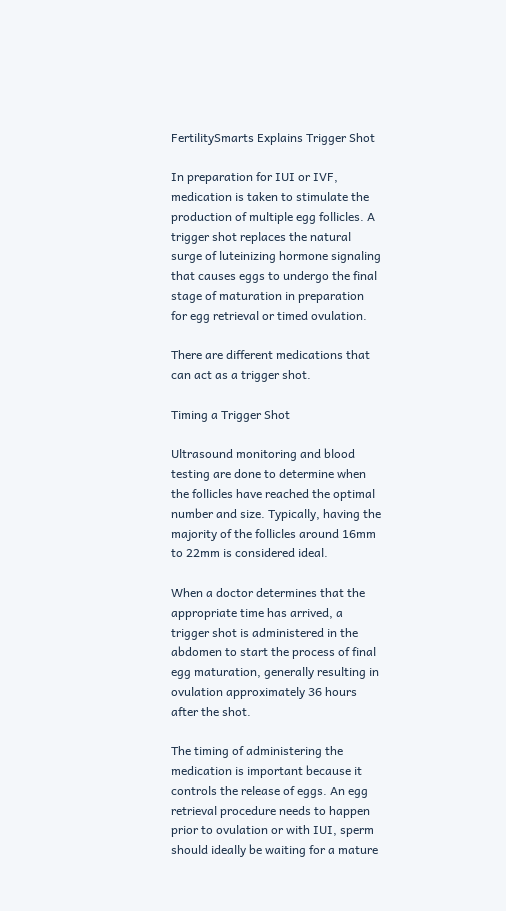FertilitySmarts Explains Trigger Shot

In preparation for IUI or IVF, medication is taken to stimulate the production of multiple egg follicles. A trigger shot replaces the natural surge of luteinizing hormone signaling that causes eggs to undergo the final stage of maturation in preparation for egg retrieval or timed ovulation.

There are different medications that can act as a trigger shot.

Timing a Trigger Shot

Ultrasound monitoring and blood testing are done to determine when the follicles have reached the optimal number and size. Typically, having the majority of the follicles around 16mm to 22mm is considered ideal.

When a doctor determines that the appropriate time has arrived, a trigger shot is administered in the abdomen to start the process of final egg maturation, generally resulting in ovulation approximately 36 hours after the shot.

The timing of administering the medication is important because it controls the release of eggs. An egg retrieval procedure needs to happen prior to ovulation or with IUI, sperm should ideally be waiting for a mature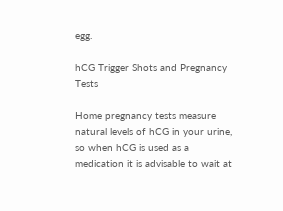egg.

hCG Trigger Shots and Pregnancy Tests

Home pregnancy tests measure natural levels of hCG in your urine, so when hCG is used as a medication it is advisable to wait at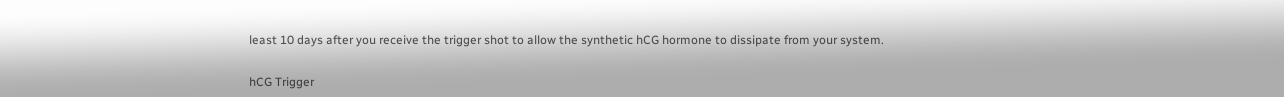least 10 days after you receive the trigger shot to allow the synthetic hCG hormone to dissipate from your system.


hCG Trigger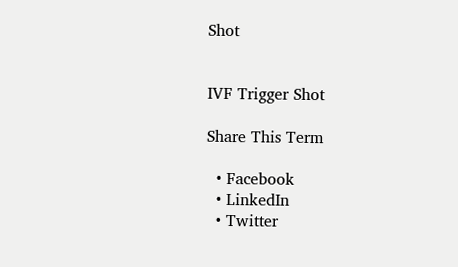Shot


IVF Trigger Shot

Share This Term

  • Facebook
  • LinkedIn
  • Twitter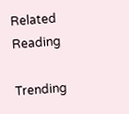Related Reading

Trending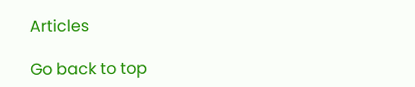Articles

Go back to top